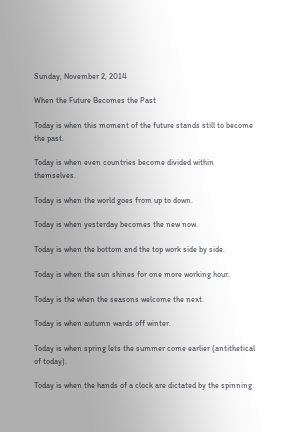Sunday, November 2, 2014

When the Future Becomes the Past

Today is when this moment of the future stands still to become the past.

Today is when even countries become divided within themselves.

Today is when the world goes from up to down.

Today is when yesterday becomes the new now.

Today is when the bottom and the top work side by side.

Today is when the sun shines for one more working hour.

Today is the when the seasons welcome the next.

Today is when autumn wards off winter.

Today is when spring lets the summer come earlier (antithetical of today).

Today is when the hands of a clock are dictated by the spinning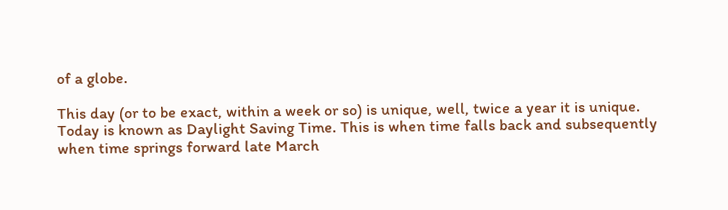of a globe.

This day (or to be exact, within a week or so) is unique, well, twice a year it is unique. Today is known as Daylight Saving Time. This is when time falls back and subsequently when time springs forward late March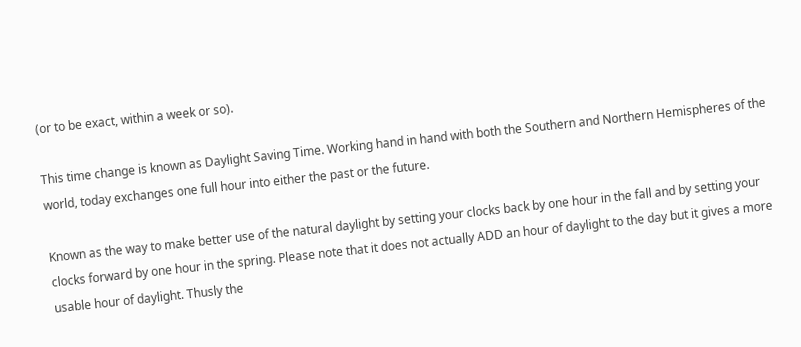(or to be exact, within a week or so).

This time change is known as Daylight Saving Time. Working hand in hand with both the Southern and Northern Hemispheres of the world, today exchanges one full hour into either the past or the future.

Known as the way to make better use of the natural daylight by setting your clocks back by one hour in the fall and by setting your clocks forward by one hour in the spring. Please note that it does not actually ADD an hour of daylight to the day but it gives a more usable hour of daylight. Thusly the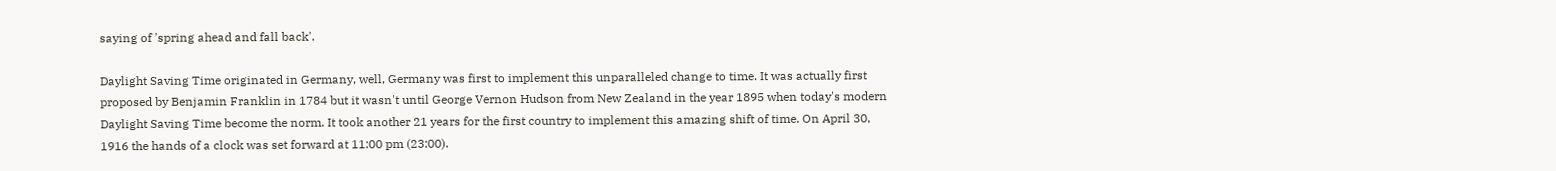saying of 'spring ahead and fall back'.

Daylight Saving Time originated in Germany, well, Germany was first to implement this unparalleled change to time. It was actually first proposed by Benjamin Franklin in 1784 but it wasn't until George Vernon Hudson from New Zealand in the year 1895 when today's modern Daylight Saving Time become the norm. It took another 21 years for the first country to implement this amazing shift of time. On April 30, 1916 the hands of a clock was set forward at 11:00 pm (23:00).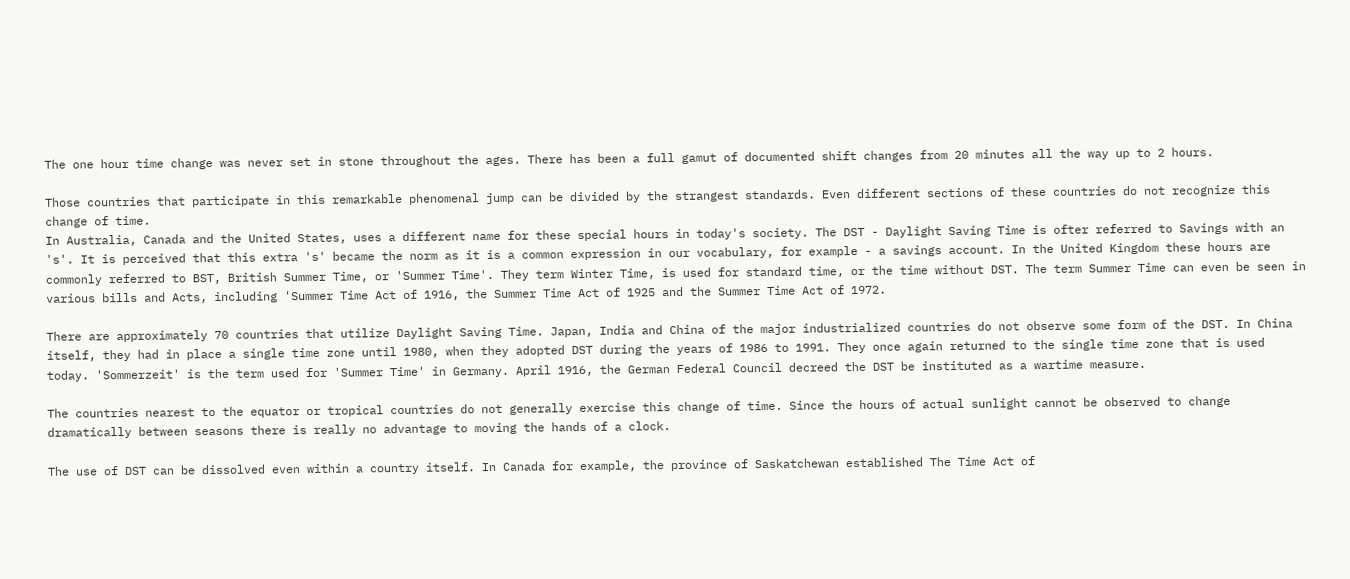The one hour time change was never set in stone throughout the ages. There has been a full gamut of documented shift changes from 20 minutes all the way up to 2 hours.

Those countries that participate in this remarkable phenomenal jump can be divided by the strangest standards. Even different sections of these countries do not recognize this change of time.
In Australia, Canada and the United States, uses a different name for these special hours in today's society. The DST - Daylight Saving Time is ofter referred to Savings with an 's'. It is perceived that this extra 's' became the norm as it is a common expression in our vocabulary, for example - a savings account. In the United Kingdom these hours are commonly referred to BST, British Summer Time, or 'Summer Time'. They term Winter Time, is used for standard time, or the time without DST. The term Summer Time can even be seen in various bills and Acts, including 'Summer Time Act of 1916, the Summer Time Act of 1925 and the Summer Time Act of 1972.

There are approximately 70 countries that utilize Daylight Saving Time. Japan, India and China of the major industrialized countries do not observe some form of the DST. In China itself, they had in place a single time zone until 1980, when they adopted DST during the years of 1986 to 1991. They once again returned to the single time zone that is used today. 'Sommerzeit' is the term used for 'Summer Time' in Germany. April 1916, the German Federal Council decreed the DST be instituted as a wartime measure.

The countries nearest to the equator or tropical countries do not generally exercise this change of time. Since the hours of actual sunlight cannot be observed to change dramatically between seasons there is really no advantage to moving the hands of a clock.

The use of DST can be dissolved even within a country itself. In Canada for example, the province of Saskatchewan established The Time Act of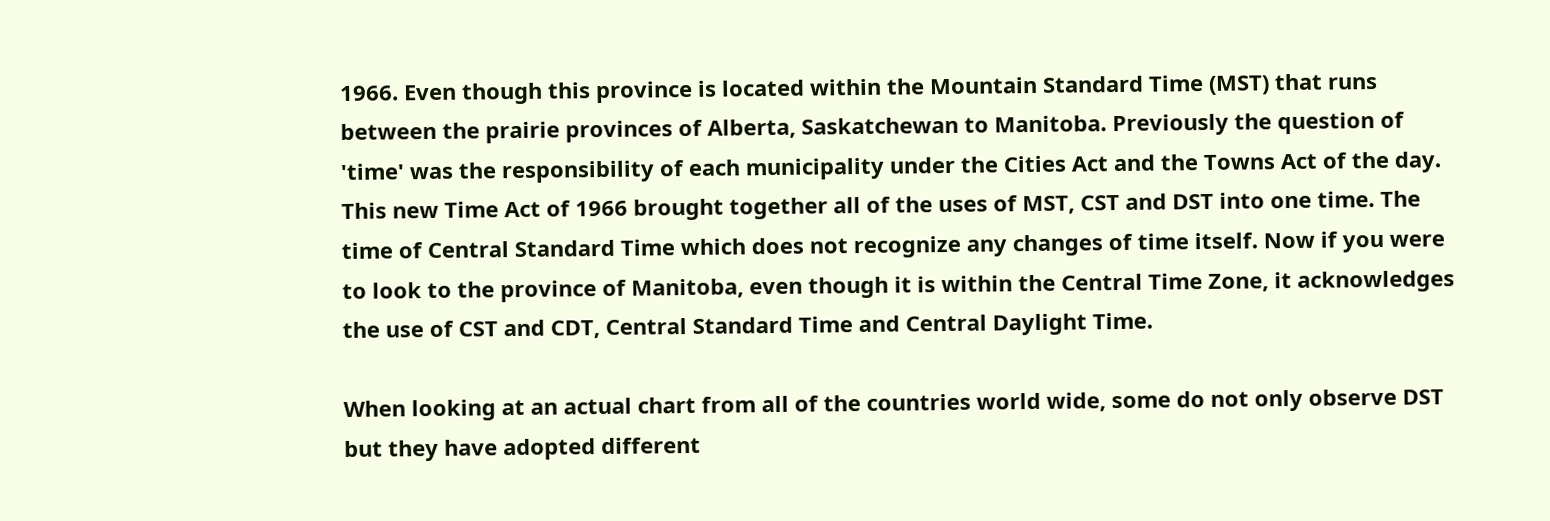1966. Even though this province is located within the Mountain Standard Time (MST) that runs between the prairie provinces of Alberta, Saskatchewan to Manitoba. Previously the question of 'time' was the responsibility of each municipality under the Cities Act and the Towns Act of the day. This new Time Act of 1966 brought together all of the uses of MST, CST and DST into one time. The time of Central Standard Time which does not recognize any changes of time itself. Now if you were to look to the province of Manitoba, even though it is within the Central Time Zone, it acknowledges the use of CST and CDT, Central Standard Time and Central Daylight Time.

When looking at an actual chart from all of the countries world wide, some do not only observe DST but they have adopted different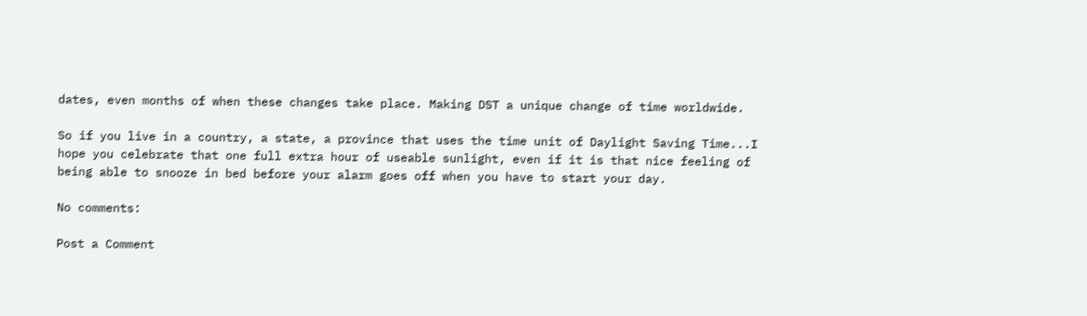dates, even months of when these changes take place. Making DST a unique change of time worldwide.

So if you live in a country, a state, a province that uses the time unit of Daylight Saving Time...I hope you celebrate that one full extra hour of useable sunlight, even if it is that nice feeling of being able to snooze in bed before your alarm goes off when you have to start your day.

No comments:

Post a Comment